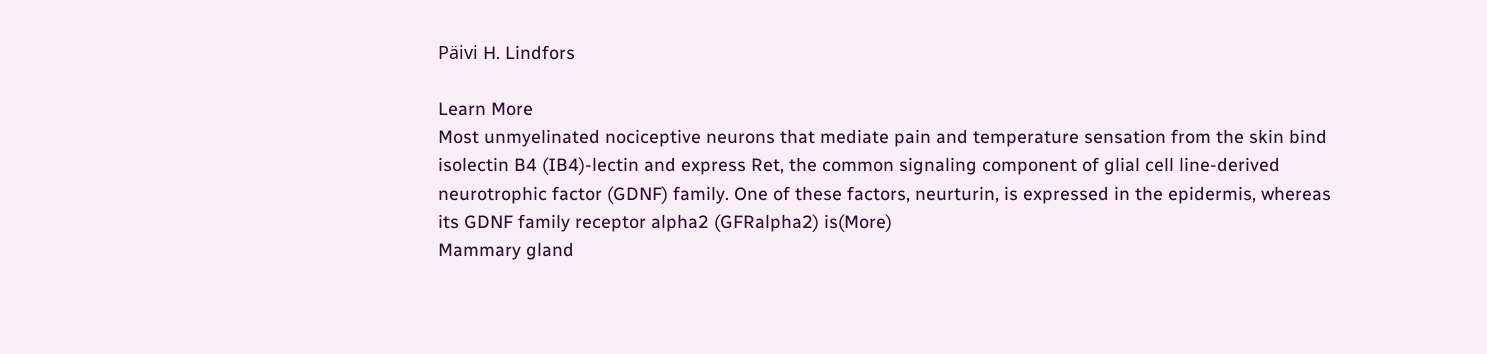Päivi H. Lindfors

Learn More
Most unmyelinated nociceptive neurons that mediate pain and temperature sensation from the skin bind isolectin B4 (IB4)-lectin and express Ret, the common signaling component of glial cell line-derived neurotrophic factor (GDNF) family. One of these factors, neurturin, is expressed in the epidermis, whereas its GDNF family receptor alpha2 (GFRalpha2) is(More)
Mammary gland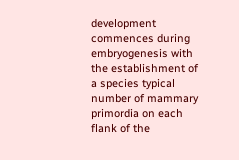development commences during embryogenesis with the establishment of a species typical number of mammary primordia on each flank of the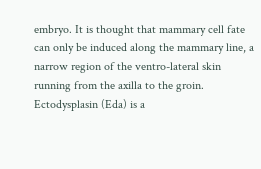embryo. It is thought that mammary cell fate can only be induced along the mammary line, a narrow region of the ventro-lateral skin running from the axilla to the groin. Ectodysplasin (Eda) is a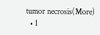tumor necrosis(More)
  • 1